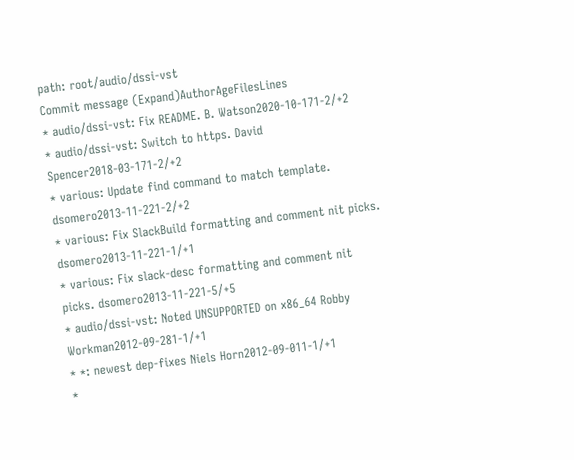path: root/audio/dssi-vst
Commit message (Expand)AuthorAgeFilesLines
* audio/dssi-vst: Fix README. B. Watson2020-10-171-2/+2
* audio/dssi-vst: Switch to https. David Spencer2018-03-171-2/+2
* various: Update find command to match template. dsomero2013-11-221-2/+2
* various: Fix SlackBuild formatting and comment nit picks. dsomero2013-11-221-1/+1
* various: Fix slack-desc formatting and comment nit picks. dsomero2013-11-221-5/+5
* audio/dssi-vst: Noted UNSUPPORTED on x86_64 Robby Workman2012-09-281-1/+1
* *: newest dep-fixes Niels Horn2012-09-011-1/+1
*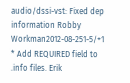audio/dssi-vst: Fixed dep information Robby Workman2012-08-251-5/+1
* Add REQUIRED field to .info files. Erik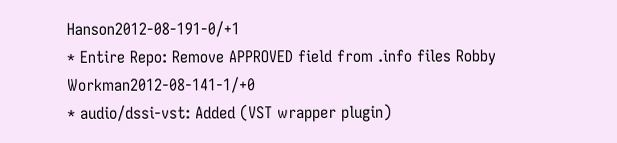Hanson2012-08-191-0/+1
* Entire Repo: Remove APPROVED field from .info files Robby Workman2012-08-141-1/+0
* audio/dssi-vst: Added (VST wrapper plugin)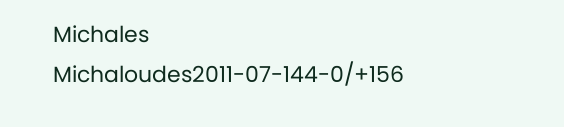Michales Michaloudes2011-07-144-0/+156